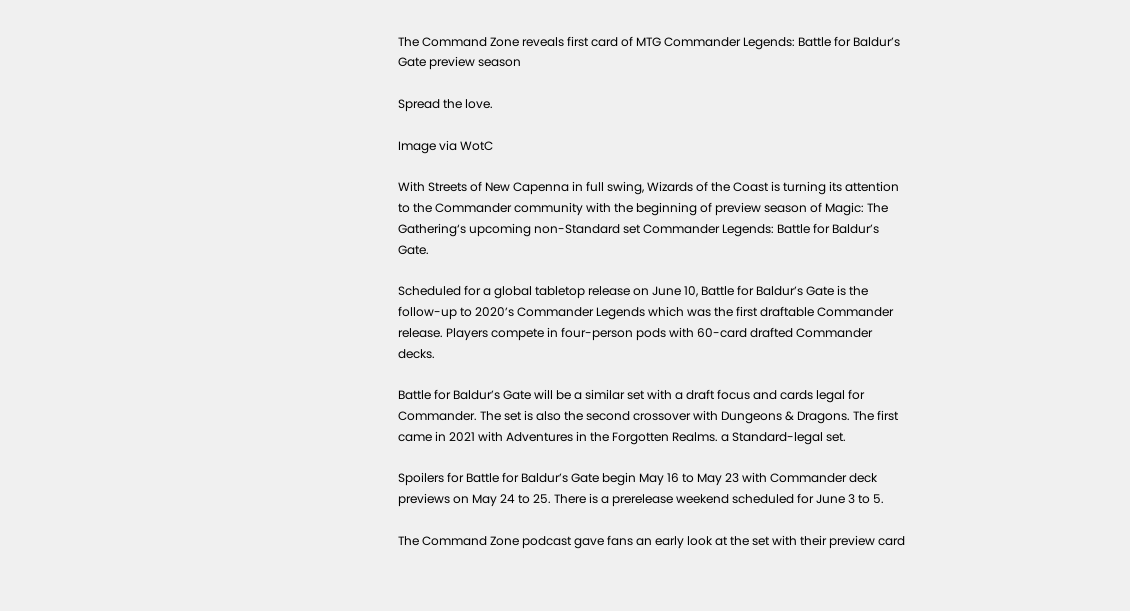The Command Zone reveals first card of MTG Commander Legends: Battle for Baldur’s Gate preview season

Spread the love.

Image via WotC

With Streets of New Capenna in full swing, Wizards of the Coast is turning its attention to the Commander community with the beginning of preview season of Magic: The Gathering‘s upcoming non-Standard set Commander Legends: Battle for Baldur’s Gate.

Scheduled for a global tabletop release on June 10, Battle for Baldur’s Gate is the follow-up to 2020’s Commander Legends which was the first draftable Commander release. Players compete in four-person pods with 60-card drafted Commander decks.

Battle for Baldur’s Gate will be a similar set with a draft focus and cards legal for Commander. The set is also the second crossover with Dungeons & Dragons. The first came in 2021 with Adventures in the Forgotten Realms. a Standard-legal set.

Spoilers for Battle for Baldur’s Gate begin May 16 to May 23 with Commander deck previews on May 24 to 25. There is a prerelease weekend scheduled for June 3 to 5.

The Command Zone podcast gave fans an early look at the set with their preview card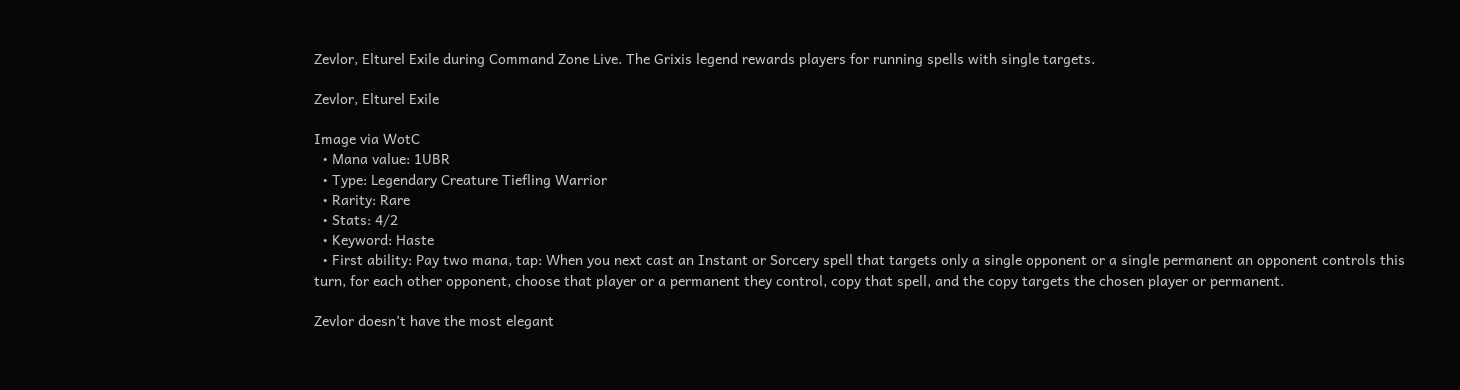Zevlor, Elturel Exile during Command Zone Live. The Grixis legend rewards players for running spells with single targets.

Zevlor, Elturel Exile

Image via WotC
  • Mana value: 1UBR
  • Type: Legendary Creature Tiefling Warrior
  • Rarity: Rare
  • Stats: 4/2
  • Keyword: Haste
  • First ability: Pay two mana, tap: When you next cast an Instant or Sorcery spell that targets only a single opponent or a single permanent an opponent controls this turn, for each other opponent, choose that player or a permanent they control, copy that spell, and the copy targets the chosen player or permanent.

Zevlor doesn’t have the most elegant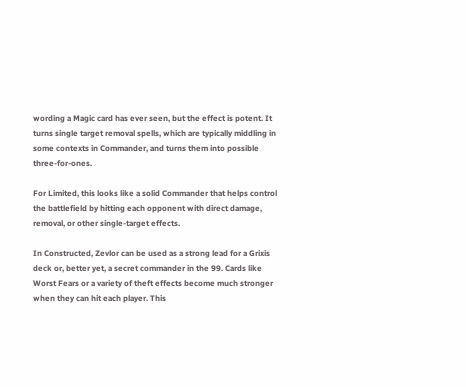wording a Magic card has ever seen, but the effect is potent. It turns single target removal spells, which are typically middling in some contexts in Commander, and turns them into possible three-for-ones.

For Limited, this looks like a solid Commander that helps control the battlefield by hitting each opponent with direct damage, removal, or other single-target effects.

In Constructed, Zevlor can be used as a strong lead for a Grixis deck or, better yet, a secret commander in the 99. Cards like Worst Fears or a variety of theft effects become much stronger when they can hit each player. This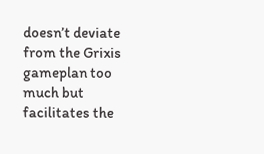doesn’t deviate from the Grixis gameplan too much but facilitates the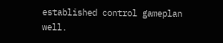established control gameplan well.